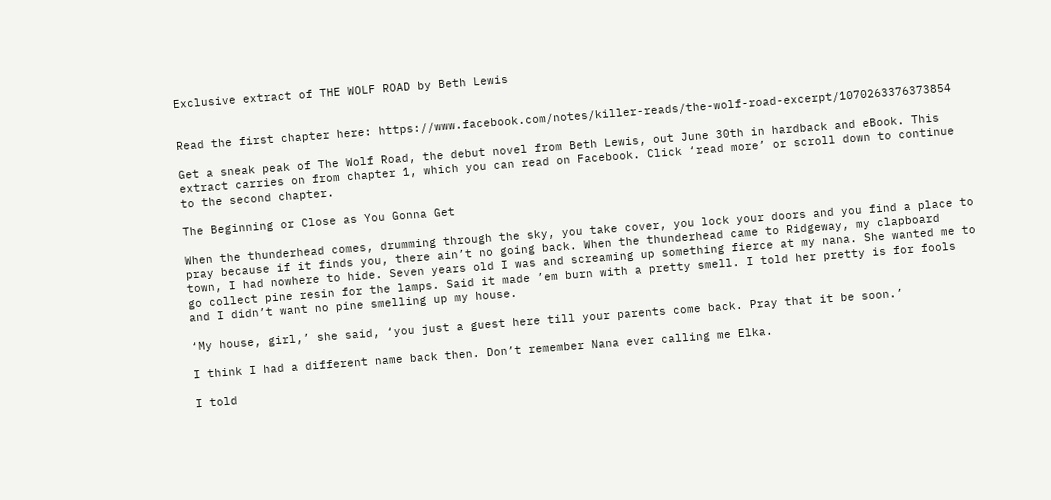Exclusive extract of THE WOLF ROAD by Beth Lewis


Read the first chapter here: https://www.facebook.com/notes/killer-reads/the-wolf-road-excerpt/1070263376373854

Get a sneak peak of The Wolf Road, the debut novel from Beth Lewis, out June 30th in hardback and eBook. This extract carries on from chapter 1, which you can read on Facebook. Click ‘read more’ or scroll down to continue to the second chapter.

The Beginning or Close as You Gonna Get

When the thunderhead comes, drumming through the sky, you take cover, you lock your doors and you find a place to pray because if it finds you, there ain’t no going back. When the thunderhead came to Ridgeway, my clapboard town, I had nowhere to hide. Seven years old I was and screaming up something fierce at my nana. She wanted me to go collect pine resin for the lamps. Said it made ’em burn with a pretty smell. I told her pretty is for fools and I didn’t want no pine smelling up my house.

‘My house, girl,’ she said, ‘you just a guest here till your parents come back. Pray that it be soon.’

I think I had a different name back then. Don’t remember Nana ever calling me Elka.

I told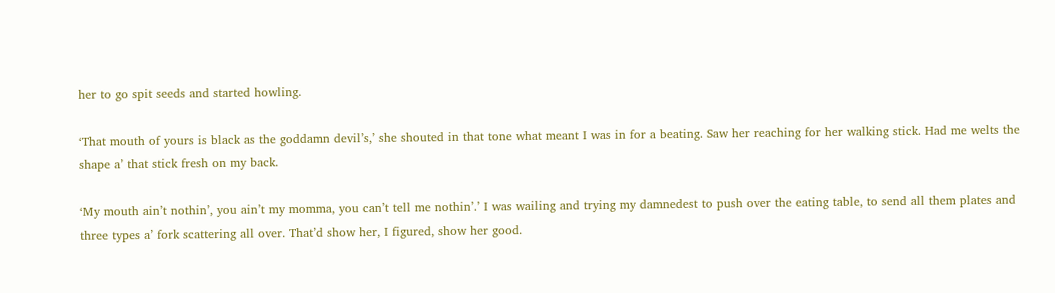her to go spit seeds and started howling.

‘That mouth of yours is black as the goddamn devil’s,’ she shouted in that tone what meant I was in for a beating. Saw her reaching for her walking stick. Had me welts the shape a’ that stick fresh on my back.

‘My mouth ain’t nothin’, you ain’t my momma, you can’t tell me nothin’.’ I was wailing and trying my damnedest to push over the eating table, to send all them plates and three types a’ fork scattering all over. That’d show her, I figured, show her good.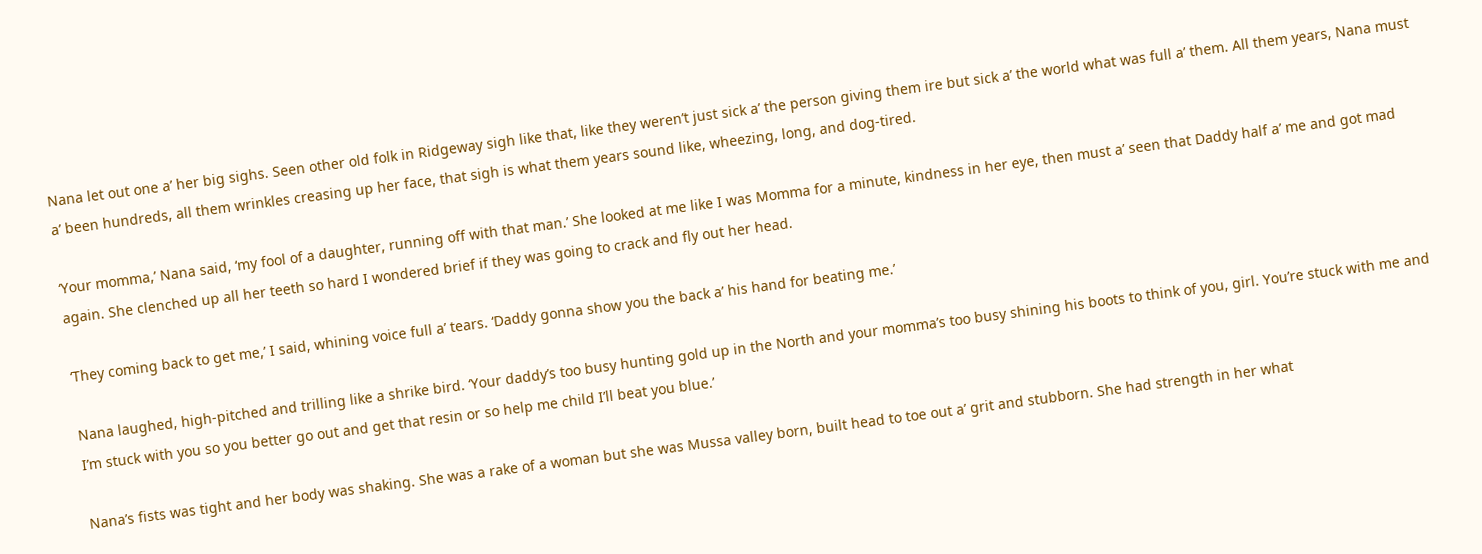Nana let out one a’ her big sighs. Seen other old folk in Ridgeway sigh like that, like they weren’t just sick a’ the person giving them ire but sick a’ the world what was full a’ them. All them years, Nana must a’ been hundreds, all them wrinkles creasing up her face, that sigh is what them years sound like, wheezing, long, and dog-tired.

‘Your momma,’ Nana said, ‘my fool of a daughter, running off with that man.’ She looked at me like I was Momma for a minute, kindness in her eye, then must a’ seen that Daddy half a’ me and got mad again. She clenched up all her teeth so hard I wondered brief if they was going to crack and fly out her head.

‘They coming back to get me,’ I said, whining voice full a’ tears. ‘Daddy gonna show you the back a’ his hand for beating me.’

Nana laughed, high-pitched and trilling like a shrike bird. ‘Your daddy’s too busy hunting gold up in the North and your momma’s too busy shining his boots to think of you, girl. You’re stuck with me and I’m stuck with you so you better go out and get that resin or so help me child I’ll beat you blue.’

Nana’s fists was tight and her body was shaking. She was a rake of a woman but she was Mussa valley born, built head to toe out a’ grit and stubborn. She had strength in her what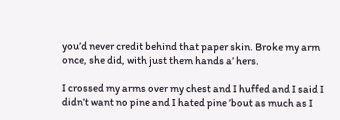you’d never credit behind that paper skin. Broke my arm once, she did, with just them hands a’ hers.

I crossed my arms over my chest and I huffed and I said I didn’t want no pine and I hated pine ’bout as much as I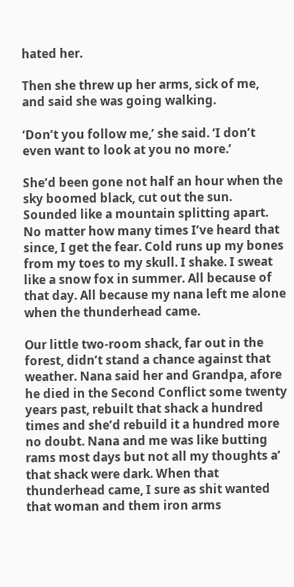hated her.

Then she threw up her arms, sick of me, and said she was going walking.

‘Don’t you follow me,’ she said. ‘I don’t even want to look at you no more.’

She’d been gone not half an hour when the sky boomed black, cut out the sun. Sounded like a mountain splitting apart. No matter how many times I’ve heard that since, I get the fear. Cold runs up my bones from my toes to my skull. I shake. I sweat like a snow fox in summer. All because of that day. All because my nana left me alone when the thunderhead came.

Our little two-room shack, far out in the forest, didn’t stand a chance against that weather. Nana said her and Grandpa, afore he died in the Second Conflict some twenty years past, rebuilt that shack a hundred times and she’d rebuild it a hundred more no doubt. Nana and me was like butting rams most days but not all my thoughts a’ that shack were dark. When that thunderhead came, I sure as shit wanted that woman and them iron arms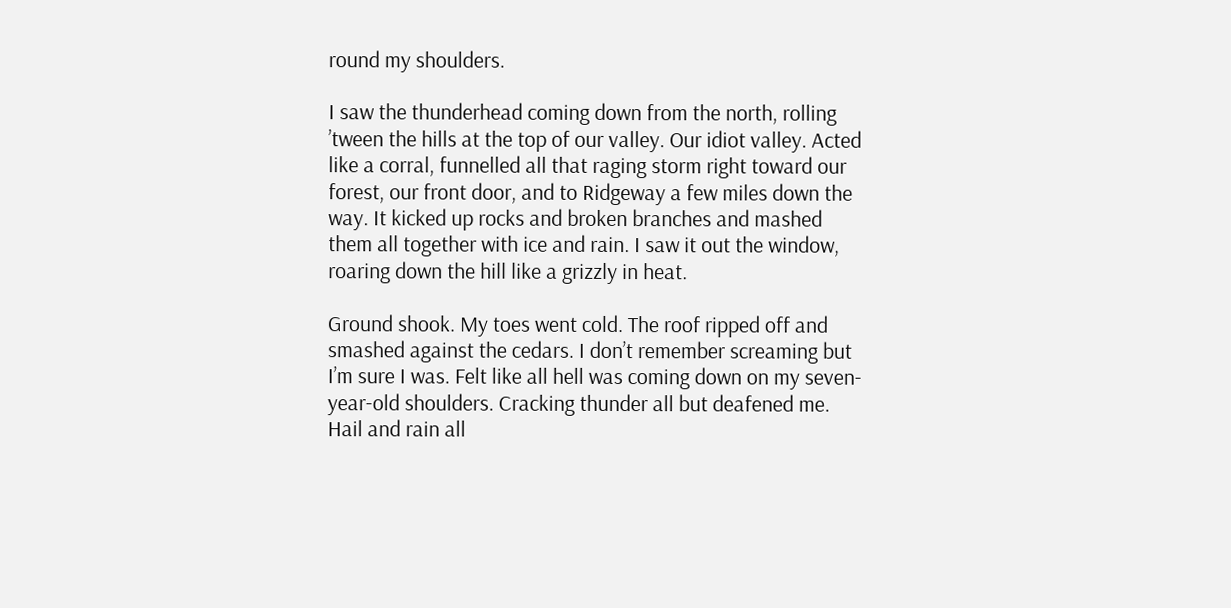round my shoulders.

I saw the thunderhead coming down from the north, rolling ’tween the hills at the top of our valley. Our idiot valley. Acted like a corral, funnelled all that raging storm right toward our forest, our front door, and to Ridgeway a few miles down the way. It kicked up rocks and broken branches and mashed them all together with ice and rain. I saw it out the window, roaring down the hill like a grizzly in heat.

Ground shook. My toes went cold. The roof ripped off and smashed against the cedars. I don’t remember screaming but I’m sure I was. Felt like all hell was coming down on my seven-year-old shoulders. Cracking thunder all but deafened me. Hail and rain all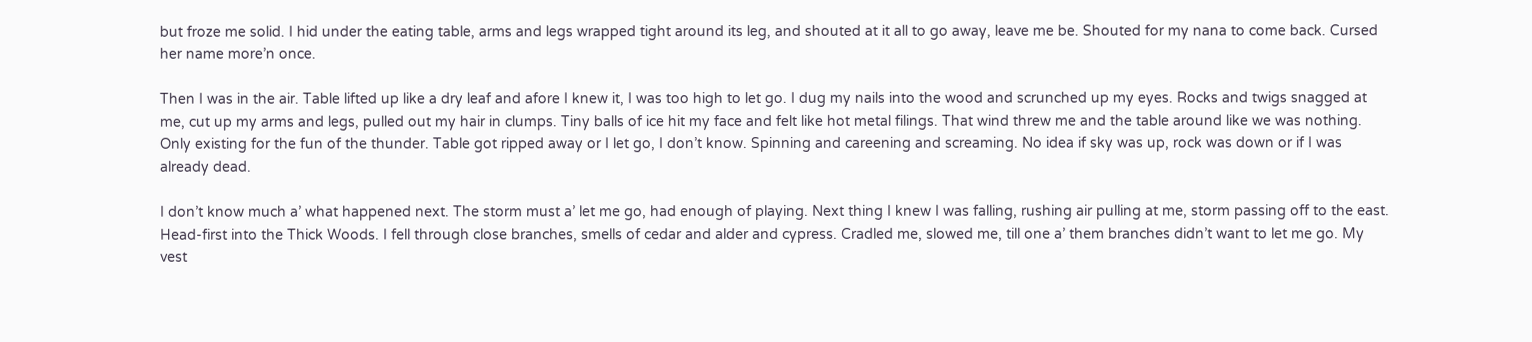but froze me solid. I hid under the eating table, arms and legs wrapped tight around its leg, and shouted at it all to go away, leave me be. Shouted for my nana to come back. Cursed her name more’n once.

Then I was in the air. Table lifted up like a dry leaf and afore I knew it, I was too high to let go. I dug my nails into the wood and scrunched up my eyes. Rocks and twigs snagged at me, cut up my arms and legs, pulled out my hair in clumps. Tiny balls of ice hit my face and felt like hot metal filings. That wind threw me and the table around like we was nothing. Only existing for the fun of the thunder. Table got ripped away or I let go, I don’t know. Spinning and careening and screaming. No idea if sky was up, rock was down or if I was already dead.

I don’t know much a’ what happened next. The storm must a’ let me go, had enough of playing. Next thing I knew I was falling, rushing air pulling at me, storm passing off to the east. Head-first into the Thick Woods. I fell through close branches, smells of cedar and alder and cypress. Cradled me, slowed me, till one a’ them branches didn’t want to let me go. My vest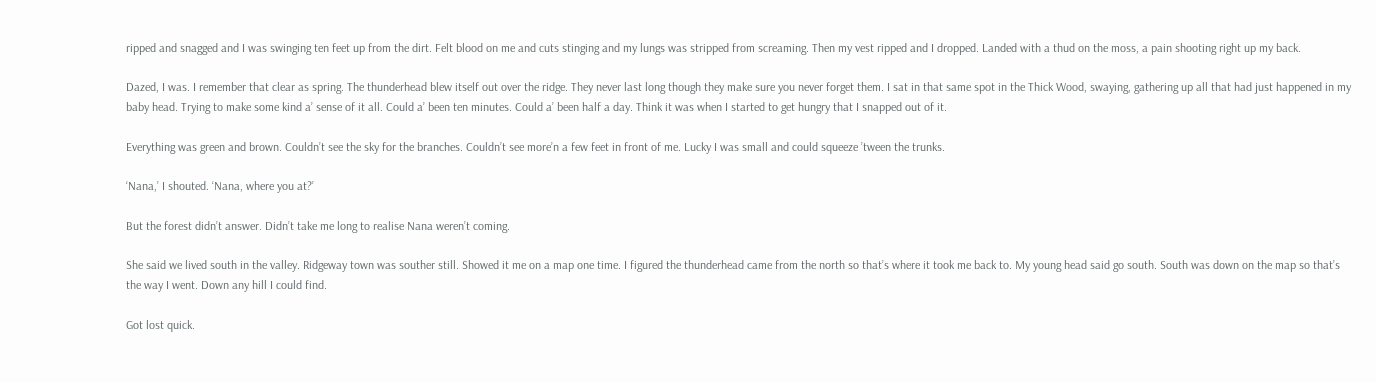ripped and snagged and I was swinging ten feet up from the dirt. Felt blood on me and cuts stinging and my lungs was stripped from screaming. Then my vest ripped and I dropped. Landed with a thud on the moss, a pain shooting right up my back.

Dazed, I was. I remember that clear as spring. The thunderhead blew itself out over the ridge. They never last long though they make sure you never forget them. I sat in that same spot in the Thick Wood, swaying, gathering up all that had just happened in my baby head. Trying to make some kind a’ sense of it all. Could a’ been ten minutes. Could a’ been half a day. Think it was when I started to get hungry that I snapped out of it.

Everything was green and brown. Couldn’t see the sky for the branches. Couldn’t see more’n a few feet in front of me. Lucky I was small and could squeeze ’tween the trunks.

‘Nana,’ I shouted. ‘Nana, where you at?’

But the forest didn’t answer. Didn’t take me long to realise Nana weren’t coming.

She said we lived south in the valley. Ridgeway town was souther still. Showed it me on a map one time. I figured the thunderhead came from the north so that’s where it took me back to. My young head said go south. South was down on the map so that’s the way I went. Down any hill I could find.

Got lost quick.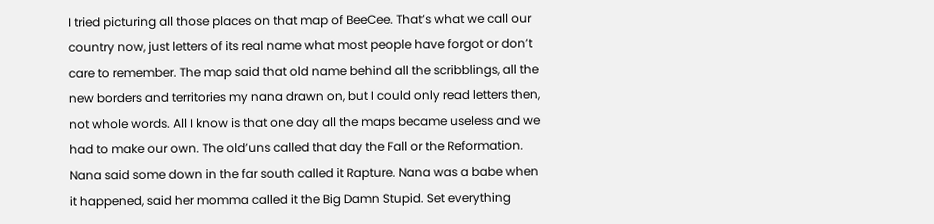I tried picturing all those places on that map of BeeCee. That’s what we call our country now, just letters of its real name what most people have forgot or don’t care to remember. The map said that old name behind all the scribblings, all the new borders and territories my nana drawn on, but I could only read letters then, not whole words. All I know is that one day all the maps became useless and we had to make our own. The old’uns called that day the Fall or the Reformation. Nana said some down in the far south called it Rapture. Nana was a babe when it happened, said her momma called it the Big Damn Stupid. Set everything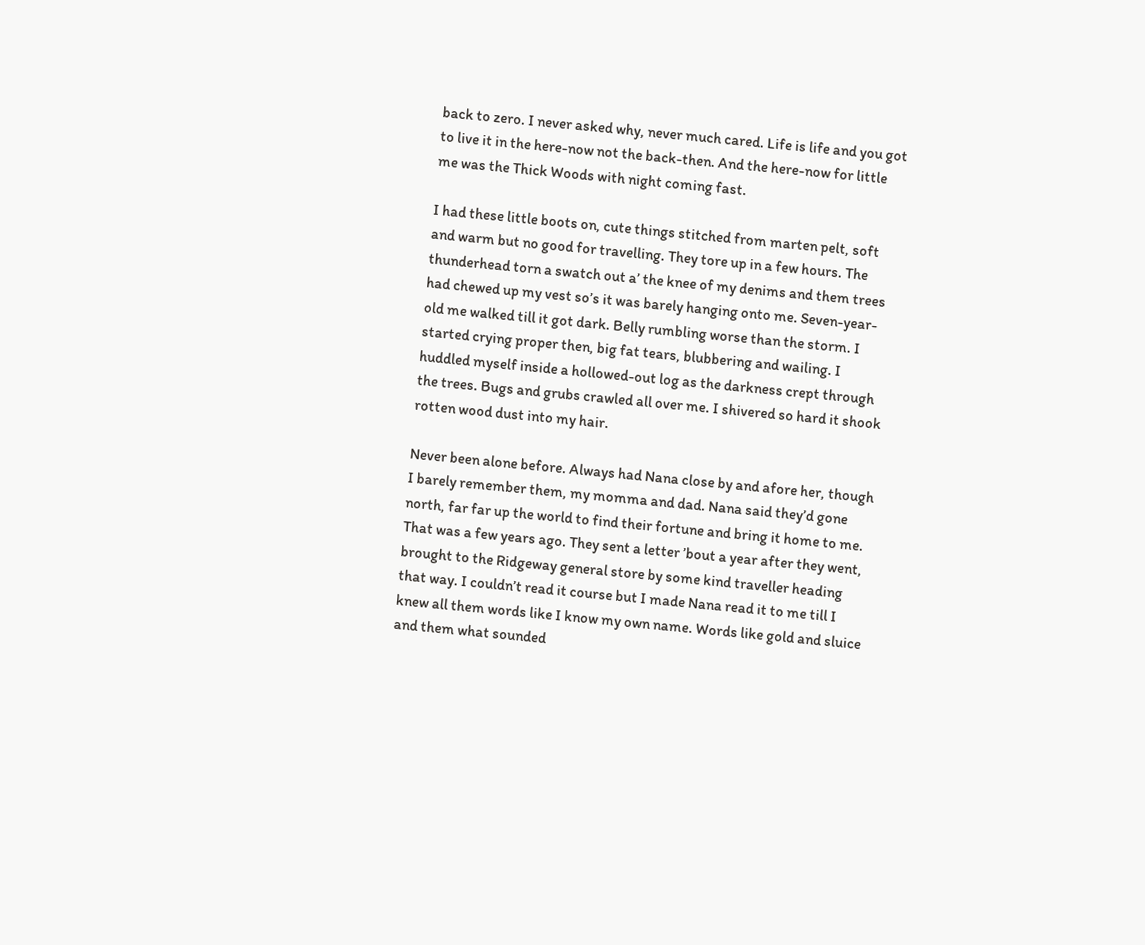back to zero. I never asked why, never much cared. Life is life and you got to live it in the here-now not the back-then. And the here-now for little me was the Thick Woods with night coming fast.

I had these little boots on, cute things stitched from marten pelt, soft and warm but no good for travelling. They tore up in a few hours. The thunderhead torn a swatch out a’ the knee of my denims and them trees had chewed up my vest so’s it was barely hanging onto me. Seven-year-old me walked till it got dark. Belly rumbling worse than the storm. I started crying proper then, big fat tears, blubbering and wailing. I huddled myself inside a hollowed-out log as the darkness crept through the trees. Bugs and grubs crawled all over me. I shivered so hard it shook rotten wood dust into my hair.

Never been alone before. Always had Nana close by and afore her, though I barely remember them, my momma and dad. Nana said they’d gone north, far far up the world to find their fortune and bring it home to me. That was a few years ago. They sent a letter ’bout a year after they went, brought to the Ridgeway general store by some kind traveller heading that way. I couldn’t read it course but I made Nana read it to me till I knew all them words like I know my own name. Words like gold and sluice and them what sounded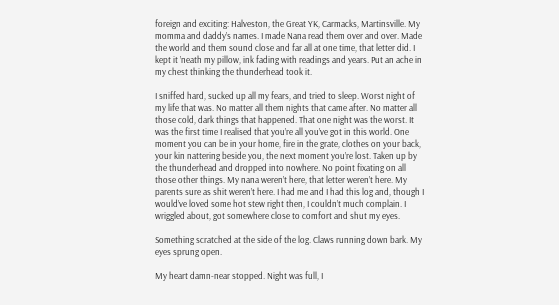foreign and exciting: Halveston, the Great YK, Carmacks, Martinsville. My momma and daddy’s names. I made Nana read them over and over. Made the world and them sound close and far all at one time, that letter did. I kept it ’neath my pillow, ink fading with readings and years. Put an ache in my chest thinking the thunderhead took it.

I sniffed hard, sucked up all my fears, and tried to sleep. Worst night of my life that was. No matter all them nights that came after. No matter all those cold, dark things that happened. That one night was the worst. It was the first time I realised that you’re all you’ve got in this world. One moment you can be in your home, fire in the grate, clothes on your back, your kin nattering beside you, the next moment you’re lost. Taken up by the thunderhead and dropped into nowhere. No point fixating on all those other things. My nana weren’t here, that letter weren’t here. My parents sure as shit weren’t here. I had me and I had this log and, though I would’ve loved some hot stew right then, I couldn’t much complain. I wriggled about, got somewhere close to comfort and shut my eyes.

Something scratched at the side of the log. Claws running down bark. My eyes sprung open.

My heart damn-near stopped. Night was full, I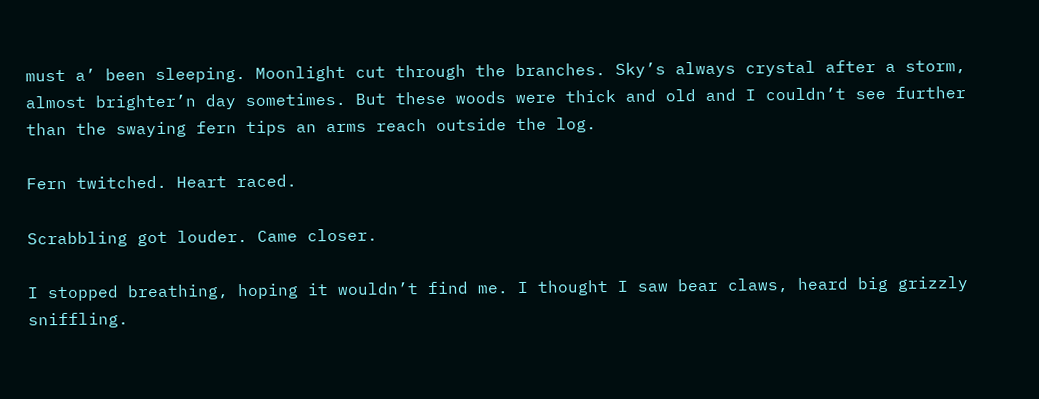must a’ been sleeping. Moonlight cut through the branches. Sky’s always crystal after a storm, almost brighter’n day sometimes. But these woods were thick and old and I couldn’t see further than the swaying fern tips an arms reach outside the log.

Fern twitched. Heart raced.

Scrabbling got louder. Came closer.

I stopped breathing, hoping it wouldn’t find me. I thought I saw bear claws, heard big grizzly sniffling.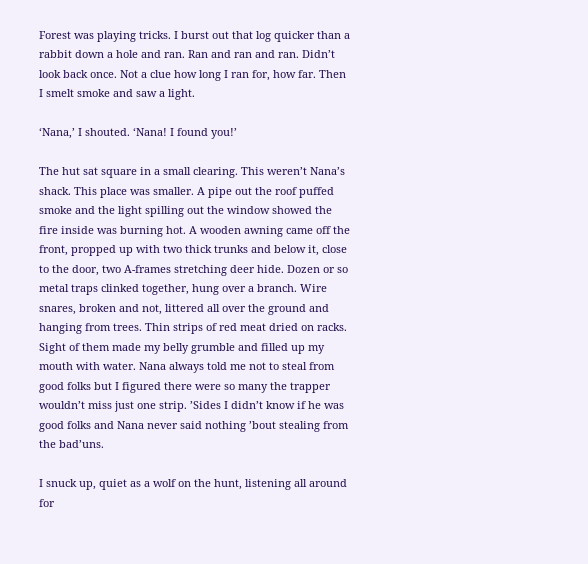Forest was playing tricks. I burst out that log quicker than a rabbit down a hole and ran. Ran and ran and ran. Didn’t look back once. Not a clue how long I ran for, how far. Then I smelt smoke and saw a light.

‘Nana,’ I shouted. ‘Nana! I found you!’

The hut sat square in a small clearing. This weren’t Nana’s shack. This place was smaller. A pipe out the roof puffed smoke and the light spilling out the window showed the fire inside was burning hot. A wooden awning came off the front, propped up with two thick trunks and below it, close to the door, two A-frames stretching deer hide. Dozen or so metal traps clinked together, hung over a branch. Wire snares, broken and not, littered all over the ground and hanging from trees. Thin strips of red meat dried on racks. Sight of them made my belly grumble and filled up my mouth with water. Nana always told me not to steal from good folks but I figured there were so many the trapper wouldn’t miss just one strip. ’Sides I didn’t know if he was good folks and Nana never said nothing ’bout stealing from the bad’uns.

I snuck up, quiet as a wolf on the hunt, listening all around for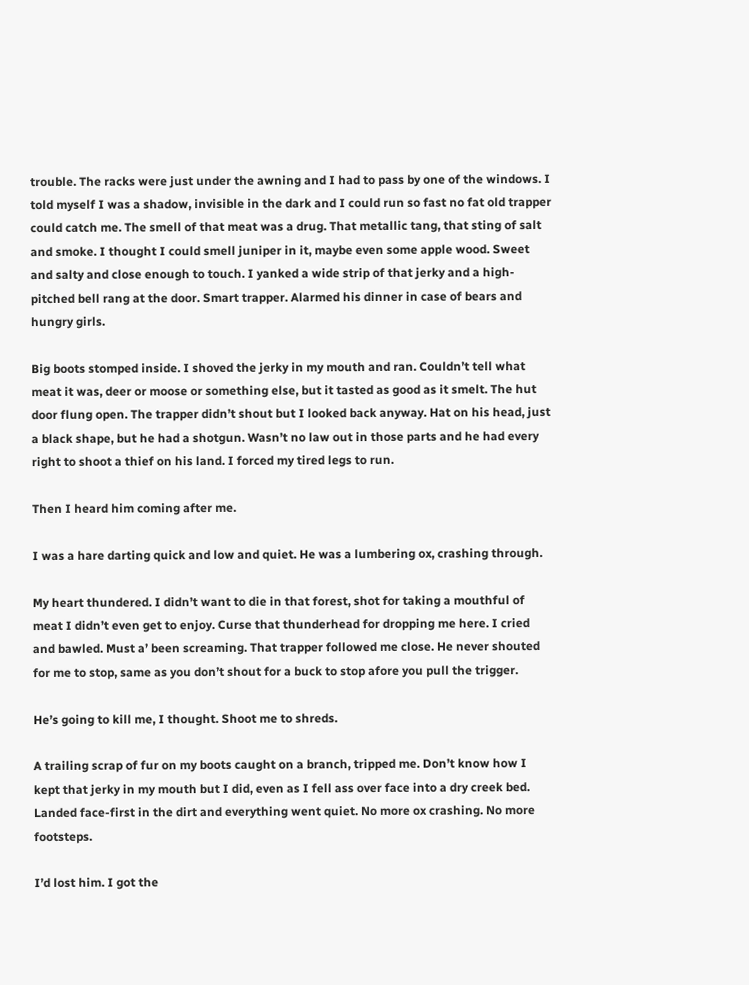trouble. The racks were just under the awning and I had to pass by one of the windows. I told myself I was a shadow, invisible in the dark and I could run so fast no fat old trapper could catch me. The smell of that meat was a drug. That metallic tang, that sting of salt and smoke. I thought I could smell juniper in it, maybe even some apple wood. Sweet and salty and close enough to touch. I yanked a wide strip of that jerky and a high-pitched bell rang at the door. Smart trapper. Alarmed his dinner in case of bears and hungry girls.

Big boots stomped inside. I shoved the jerky in my mouth and ran. Couldn’t tell what meat it was, deer or moose or something else, but it tasted as good as it smelt. The hut door flung open. The trapper didn’t shout but I looked back anyway. Hat on his head, just a black shape, but he had a shotgun. Wasn’t no law out in those parts and he had every right to shoot a thief on his land. I forced my tired legs to run.

Then I heard him coming after me.

I was a hare darting quick and low and quiet. He was a lumbering ox, crashing through.

My heart thundered. I didn’t want to die in that forest, shot for taking a mouthful of meat I didn’t even get to enjoy. Curse that thunderhead for dropping me here. I cried and bawled. Must a’ been screaming. That trapper followed me close. He never shouted for me to stop, same as you don’t shout for a buck to stop afore you pull the trigger.

He’s going to kill me, I thought. Shoot me to shreds.

A trailing scrap of fur on my boots caught on a branch, tripped me. Don’t know how I kept that jerky in my mouth but I did, even as I fell ass over face into a dry creek bed. Landed face-first in the dirt and everything went quiet. No more ox crashing. No more footsteps.

I’d lost him. I got the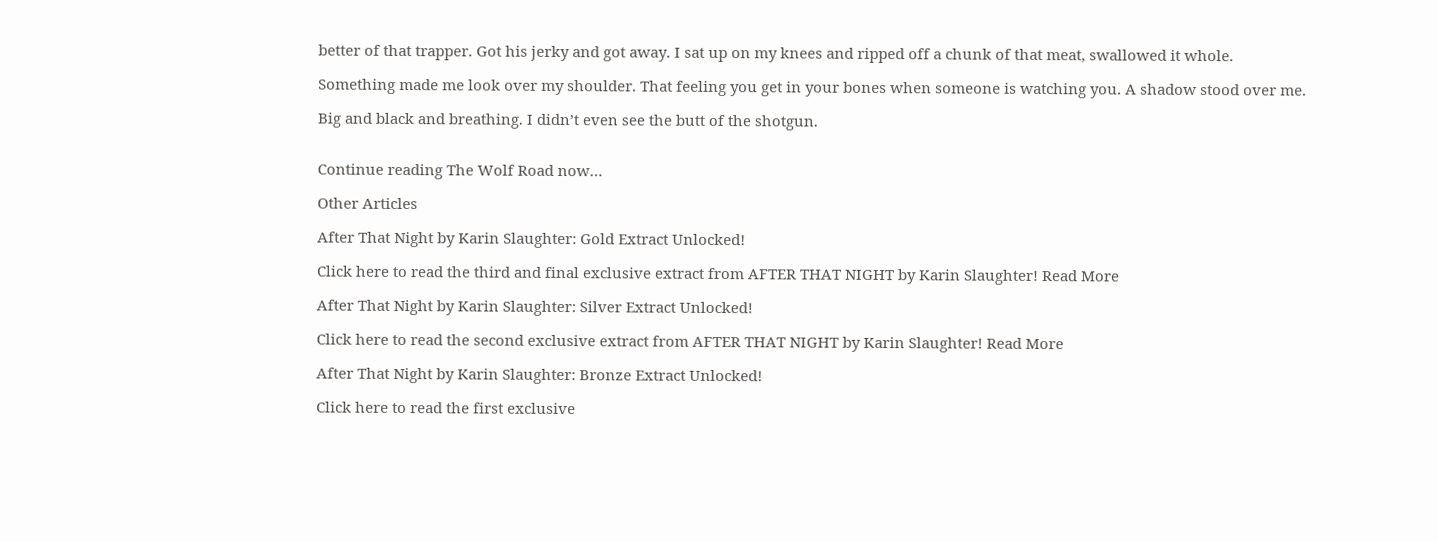better of that trapper. Got his jerky and got away. I sat up on my knees and ripped off a chunk of that meat, swallowed it whole.

Something made me look over my shoulder. That feeling you get in your bones when someone is watching you. A shadow stood over me.

Big and black and breathing. I didn’t even see the butt of the shotgun.


Continue reading The Wolf Road now…

Other Articles

After That Night by Karin Slaughter: Gold Extract Unlocked!

Click here to read the third and final exclusive extract from AFTER THAT NIGHT by Karin Slaughter! Read More

After That Night by Karin Slaughter: Silver Extract Unlocked!

Click here to read the second exclusive extract from AFTER THAT NIGHT by Karin Slaughter! Read More

After That Night by Karin Slaughter: Bronze Extract Unlocked!

Click here to read the first exclusive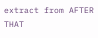extract from AFTER THAT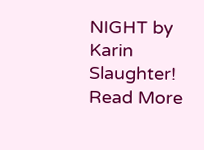NIGHT by Karin Slaughter! Read More